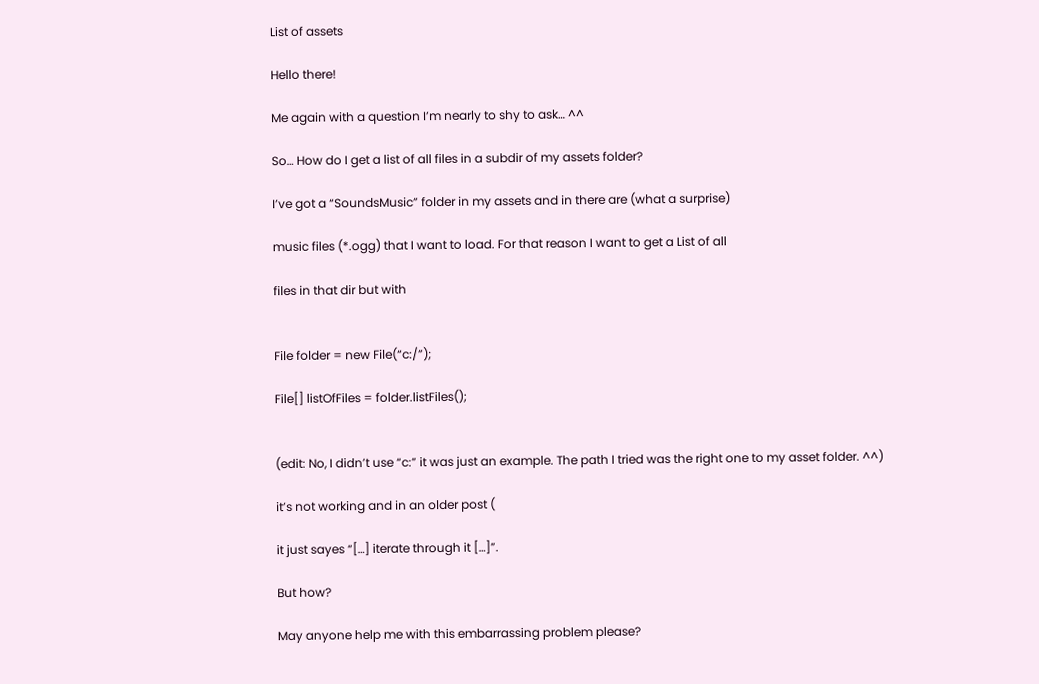List of assets

Hello there!

Me again with a question I’m nearly to shy to ask… ^^

So… How do I get a list of all files in a subdir of my assets folder?

I’ve got a “SoundsMusic” folder in my assets and in there are (what a surprise)

music files (*.ogg) that I want to load. For that reason I want to get a List of all

files in that dir but with


File folder = new File(“c:/”);

File[] listOfFiles = folder.listFiles();


(edit: No, I didn’t use “c:” it was just an example. The path I tried was the right one to my asset folder. ^^)

it’s not working and in an older post (

it just sayes “[…] iterate through it […]”.

But how?

May anyone help me with this embarrassing problem please?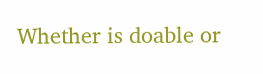Whether is doable or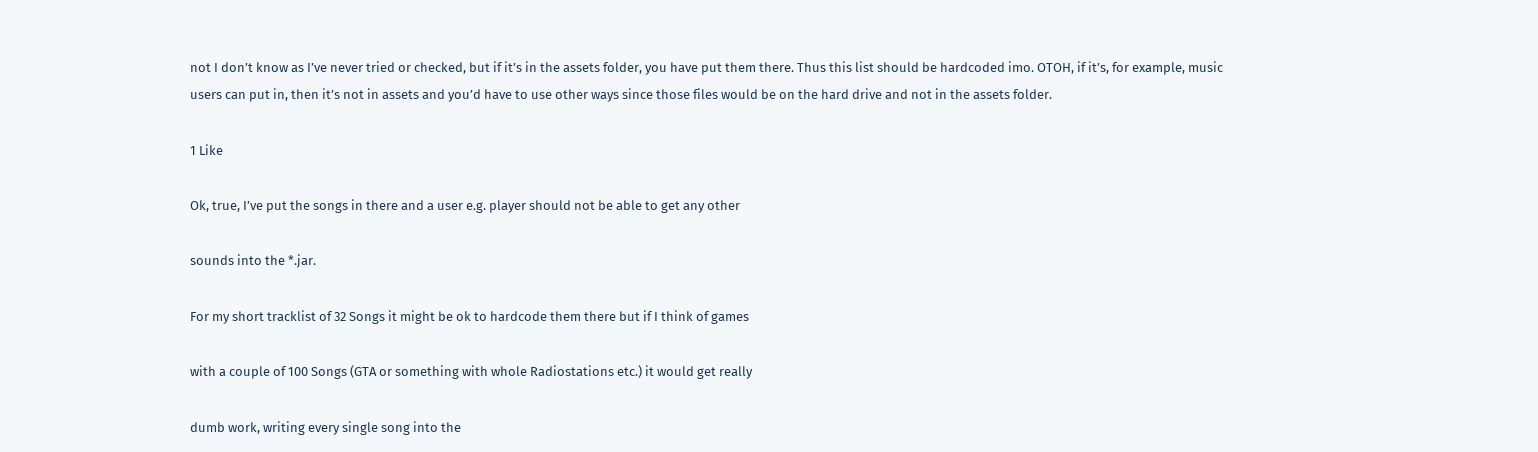not I don’t know as I’ve never tried or checked, but if it’s in the assets folder, you have put them there. Thus this list should be hardcoded imo. OTOH, if it’s, for example, music users can put in, then it’s not in assets and you’d have to use other ways since those files would be on the hard drive and not in the assets folder.

1 Like

Ok, true, I’ve put the songs in there and a user e.g. player should not be able to get any other

sounds into the *.jar.

For my short tracklist of 32 Songs it might be ok to hardcode them there but if I think of games

with a couple of 100 Songs (GTA or something with whole Radiostations etc.) it would get really

dumb work, writing every single song into the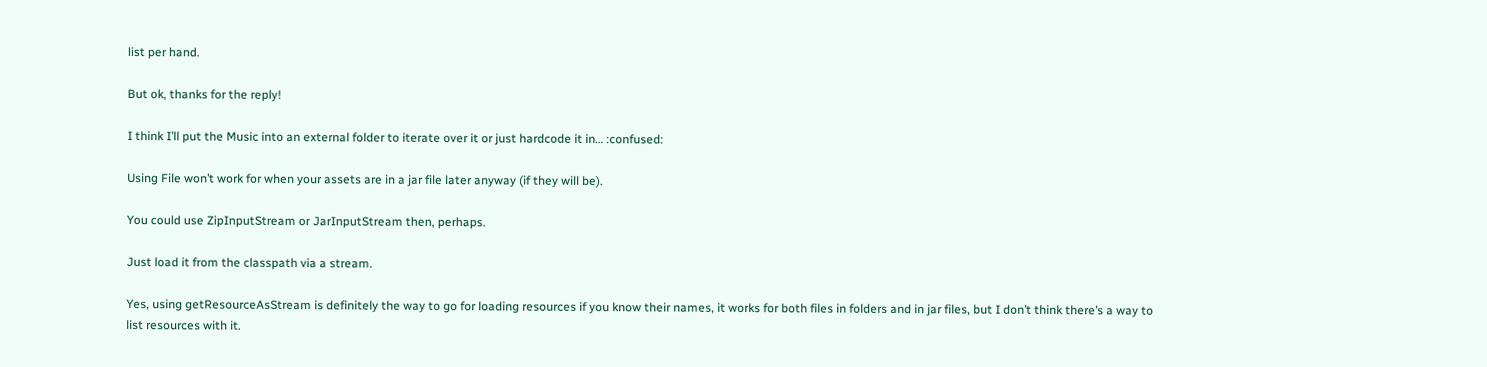list per hand.

But ok, thanks for the reply!

I think I’ll put the Music into an external folder to iterate over it or just hardcode it in… :confused:

Using File won’t work for when your assets are in a jar file later anyway (if they will be).

You could use ZipInputStream or JarInputStream then, perhaps.

Just load it from the classpath via a stream.

Yes, using getResourceAsStream is definitely the way to go for loading resources if you know their names, it works for both files in folders and in jar files, but I don’t think there’s a way to list resources with it.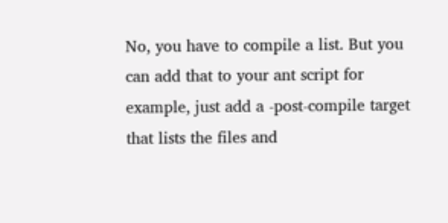No, you have to compile a list. But you can add that to your ant script for example, just add a -post-compile target that lists the files and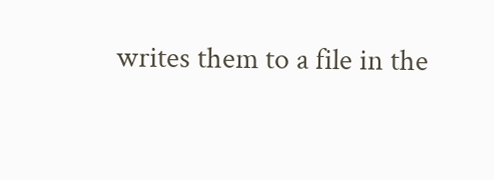writes them to a file in the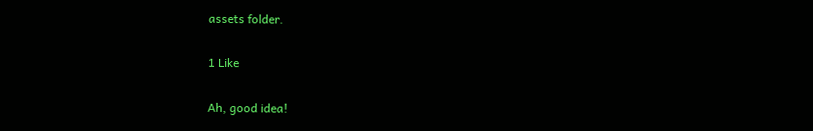assets folder.

1 Like

Ah, good idea!